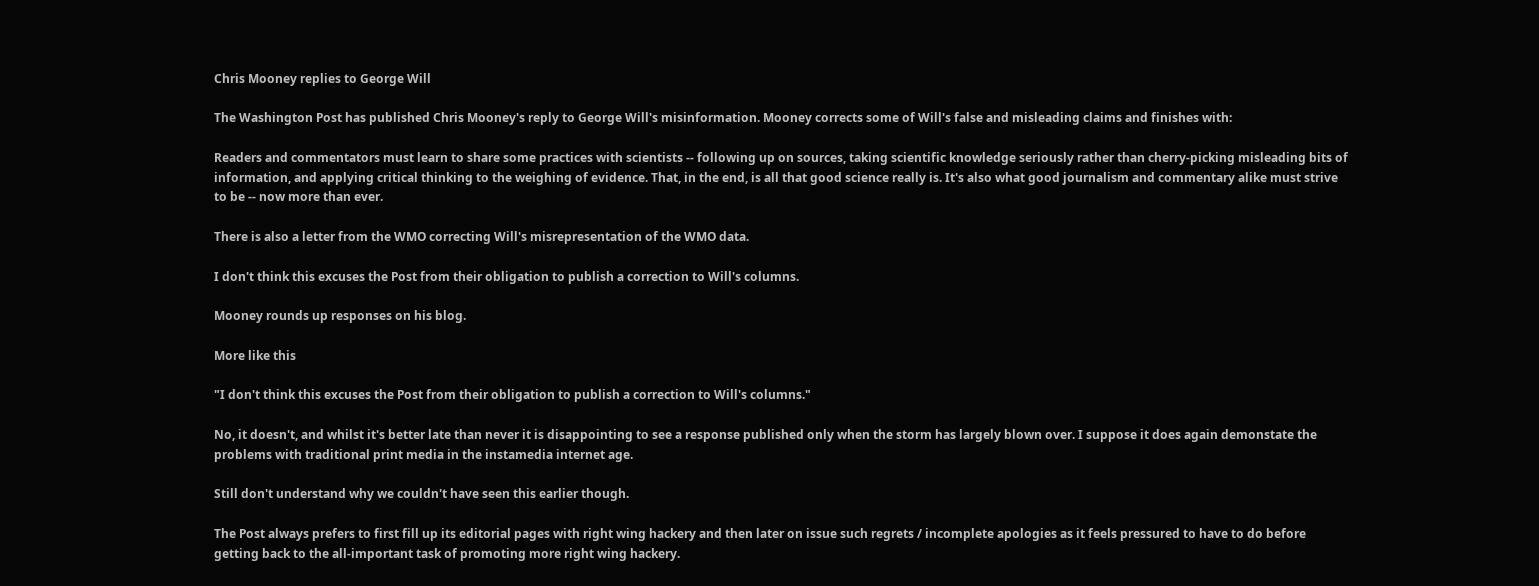Chris Mooney replies to George Will

The Washington Post has published Chris Mooney's reply to George Will's misinformation. Mooney corrects some of Will's false and misleading claims and finishes with:

Readers and commentators must learn to share some practices with scientists -- following up on sources, taking scientific knowledge seriously rather than cherry-picking misleading bits of information, and applying critical thinking to the weighing of evidence. That, in the end, is all that good science really is. It's also what good journalism and commentary alike must strive to be -- now more than ever.

There is also a letter from the WMO correcting Will's misrepresentation of the WMO data.

I don't think this excuses the Post from their obligation to publish a correction to Will's columns.

Mooney rounds up responses on his blog.

More like this

"I don't think this excuses the Post from their obligation to publish a correction to Will's columns."

No, it doesn't, and whilst it's better late than never it is disappointing to see a response published only when the storm has largely blown over. I suppose it does again demonstate the problems with traditional print media in the instamedia internet age.

Still don't understand why we couldn't have seen this earlier though.

The Post always prefers to first fill up its editorial pages with right wing hackery and then later on issue such regrets / incomplete apologies as it feels pressured to have to do before getting back to the all-important task of promoting more right wing hackery.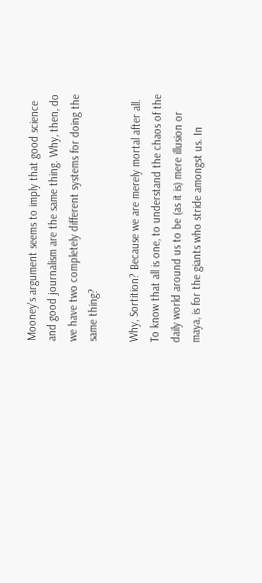Mooney's argument seems to imply that good science and good journalism are the same thing. Why, then, do we have two completely different systems for doing the same thing?

Why, Sortition? Because we are merely mortal after all. To know that all is one, to understand the chaos of the daily world around us to be (as it is) mere illusion or maya, is for the giants who stride amongst us. In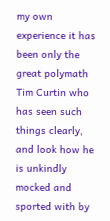my own experience it has been only the great polymath Tim Curtin who has seen such things clearly, and look how he is unkindly mocked and sported with by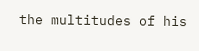the multitudes of his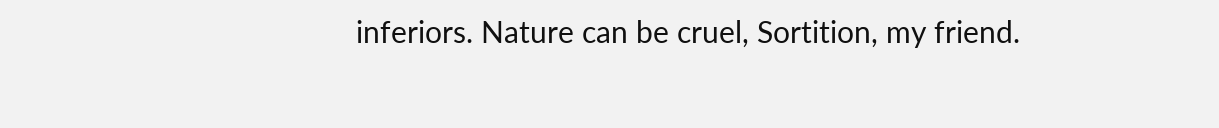inferiors. Nature can be cruel, Sortition, my friend.